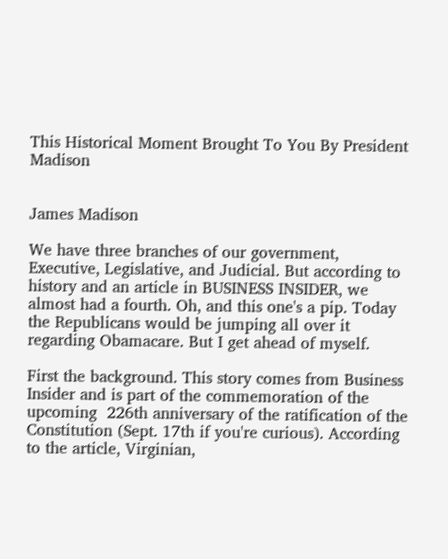This Historical Moment Brought To You By President Madison


James Madison

We have three branches of our government, Executive, Legislative, and Judicial. But according to history and an article in BUSINESS INSIDER, we almost had a fourth. Oh, and this one's a pip. Today the Republicans would be jumping all over it regarding Obamacare. But I get ahead of myself.

First the background. This story comes from Business Insider and is part of the commemoration of the upcoming  226th anniversary of the ratification of the Constitution (Sept. 17th if you're curious). According to the article, Virginian,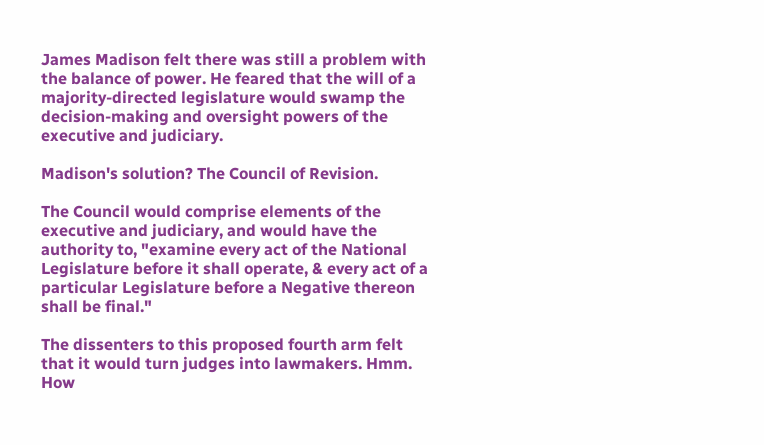James Madison felt there was still a problem with the balance of power. He feared that the will of a majority-directed legislature would swamp the decision-making and oversight powers of the executive and judiciary.

Madison's solution? The Council of Revision.

The Council would comprise elements of the executive and judiciary, and would have the authority to, "examine every act of the National Legislature before it shall operate, & every act of a particular Legislature before a Negative thereon shall be final."

The dissenters to this proposed fourth arm felt that it would turn judges into lawmakers. Hmm. How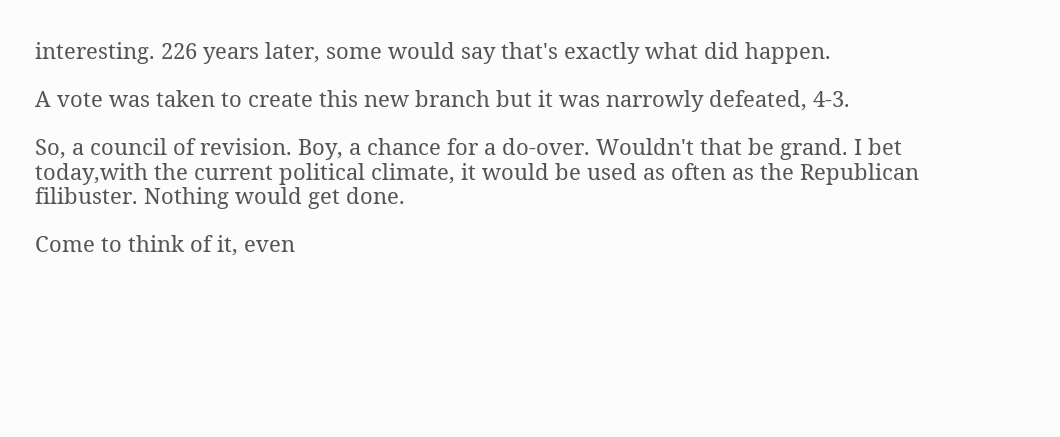interesting. 226 years later, some would say that's exactly what did happen.

A vote was taken to create this new branch but it was narrowly defeated, 4-3.

So, a council of revision. Boy, a chance for a do-over. Wouldn't that be grand. I bet today,with the current political climate, it would be used as often as the Republican filibuster. Nothing would get done.

Come to think of it, even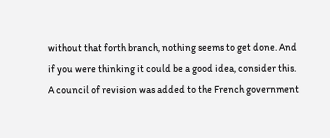without that forth branch, nothing seems to get done. And if you were thinking it could be a good idea, consider this. A council of revision was added to the French government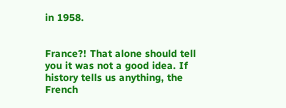in 1958.


France?! That alone should tell you it was not a good idea. If history tells us anything, the French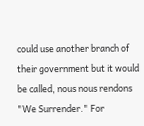could use another branch of their government but it would be called, nous nous rendons "We Surrender." For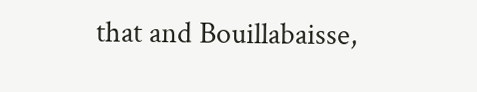that and Bouillabaisse,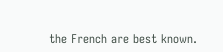the French are best known.